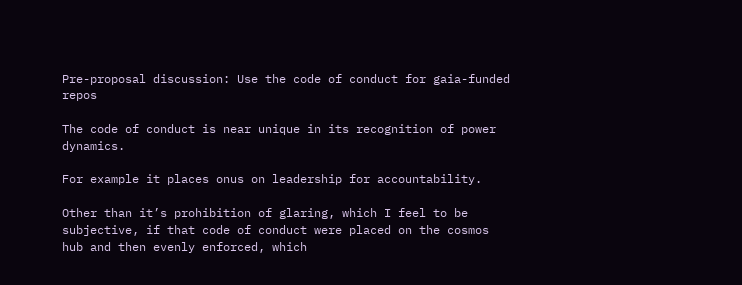Pre-proposal discussion: Use the code of conduct for gaia-funded repos

The code of conduct is near unique in its recognition of power dynamics.

For example it places onus on leadership for accountability.

Other than it’s prohibition of glaring, which I feel to be subjective, if that code of conduct were placed on the cosmos hub and then evenly enforced, which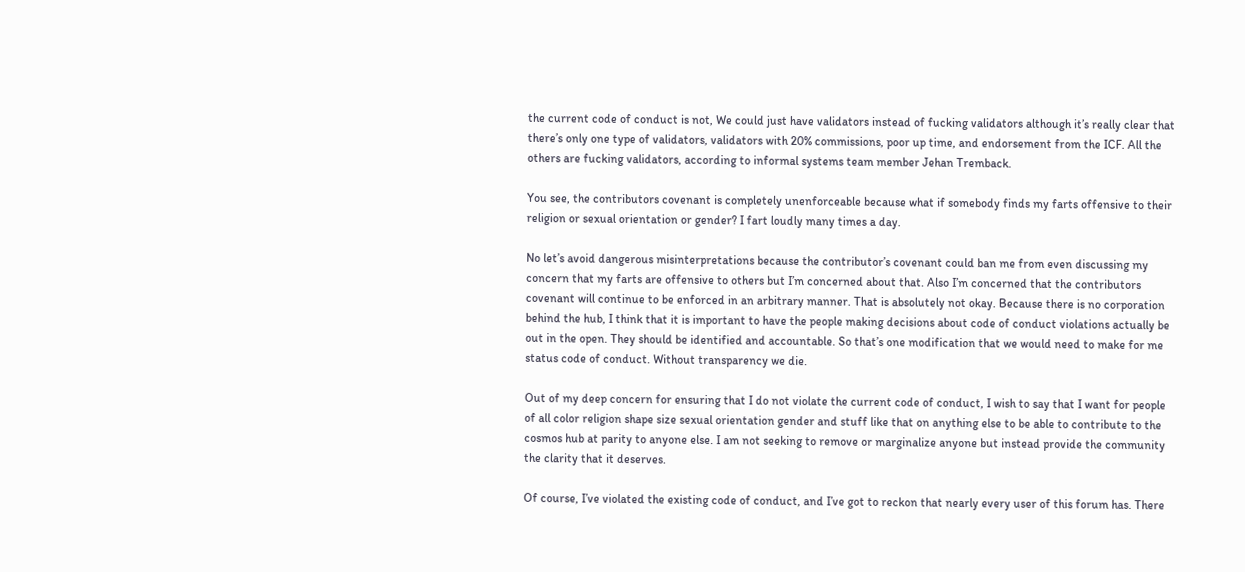the current code of conduct is not, We could just have validators instead of fucking validators although it’s really clear that there’s only one type of validators, validators with 20% commissions, poor up time, and endorsement from the ICF. All the others are fucking validators, according to informal systems team member Jehan Tremback.

You see, the contributors covenant is completely unenforceable because what if somebody finds my farts offensive to their religion or sexual orientation or gender? I fart loudly many times a day.

No let’s avoid dangerous misinterpretations because the contributor’s covenant could ban me from even discussing my concern that my farts are offensive to others but I’m concerned about that. Also I’m concerned that the contributors covenant will continue to be enforced in an arbitrary manner. That is absolutely not okay. Because there is no corporation behind the hub, I think that it is important to have the people making decisions about code of conduct violations actually be out in the open. They should be identified and accountable. So that’s one modification that we would need to make for me status code of conduct. Without transparency we die.

Out of my deep concern for ensuring that I do not violate the current code of conduct, I wish to say that I want for people of all color religion shape size sexual orientation gender and stuff like that on anything else to be able to contribute to the cosmos hub at parity to anyone else. I am not seeking to remove or marginalize anyone but instead provide the community the clarity that it deserves.

Of course, I’ve violated the existing code of conduct, and I’ve got to reckon that nearly every user of this forum has. There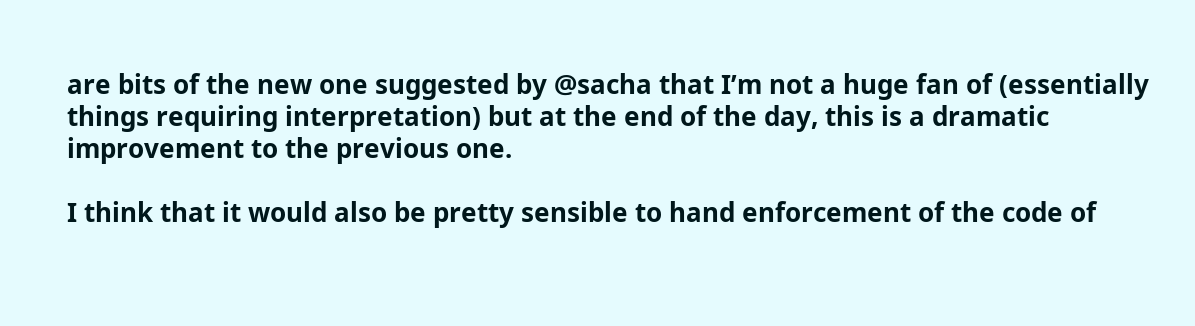are bits of the new one suggested by @sacha that I’m not a huge fan of (essentially things requiring interpretation) but at the end of the day, this is a dramatic improvement to the previous one.

I think that it would also be pretty sensible to hand enforcement of the code of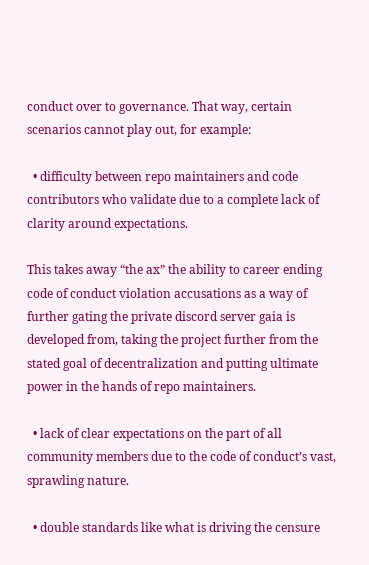conduct over to governance. That way, certain scenarios cannot play out, for example:

  • difficulty between repo maintainers and code contributors who validate due to a complete lack of clarity around expectations.

This takes away “the ax” the ability to career ending code of conduct violation accusations as a way of further gating the private discord server gaia is developed from, taking the project further from the stated goal of decentralization and putting ultimate power in the hands of repo maintainers.

  • lack of clear expectations on the part of all community members due to the code of conduct’s vast, sprawling nature.

  • double standards like what is driving the censure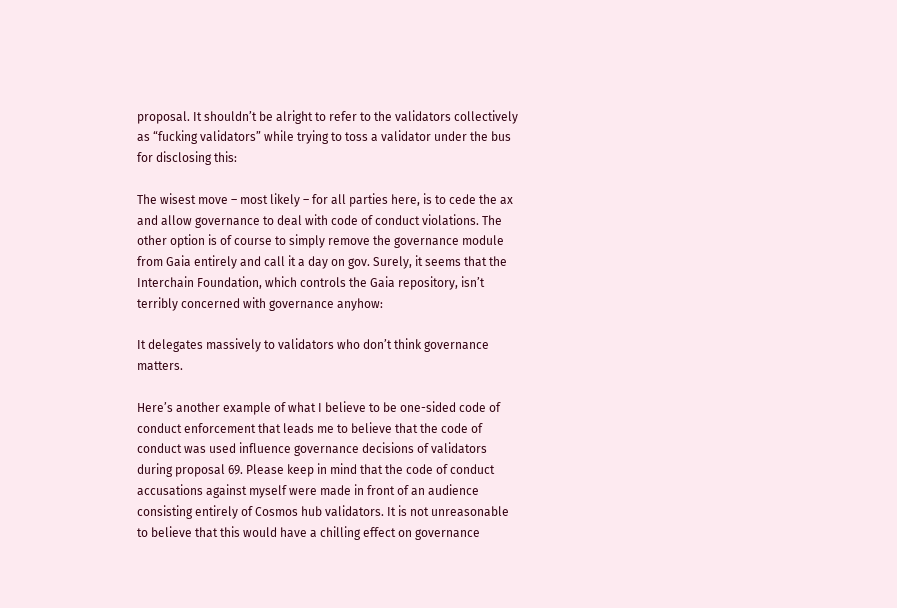proposal. It shouldn’t be alright to refer to the validators collectively as “fucking validators” while trying to toss a validator under the bus for disclosing this:

The wisest move – most likely – for all parties here, is to cede the ax and allow governance to deal with code of conduct violations. The other option is of course to simply remove the governance module from Gaia entirely and call it a day on gov. Surely, it seems that the Interchain Foundation, which controls the Gaia repository, isn’t terribly concerned with governance anyhow:

It delegates massively to validators who don’t think governance matters.

Here’s another example of what I believe to be one-sided code of conduct enforcement that leads me to believe that the code of conduct was used influence governance decisions of validators during proposal 69. Please keep in mind that the code of conduct accusations against myself were made in front of an audience consisting entirely of Cosmos hub validators. It is not unreasonable to believe that this would have a chilling effect on governance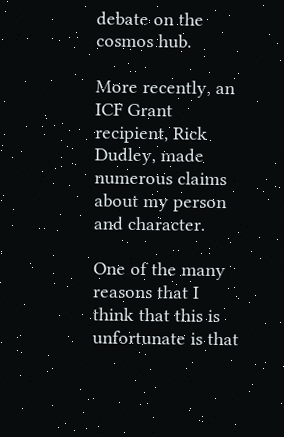debate on the cosmos hub.

More recently, an ICF Grant recipient, Rick Dudley, made numerous claims about my person and character.

One of the many reasons that I think that this is unfortunate is that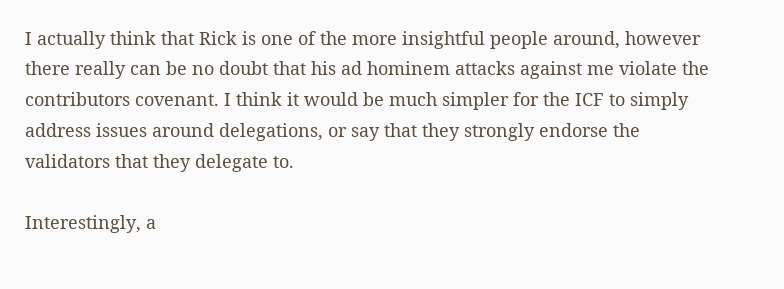I actually think that Rick is one of the more insightful people around, however there really can be no doubt that his ad hominem attacks against me violate the contributors covenant. I think it would be much simpler for the ICF to simply address issues around delegations, or say that they strongly endorse the validators that they delegate to.

Interestingly, a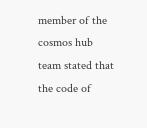member of the cosmos hub team stated that the code of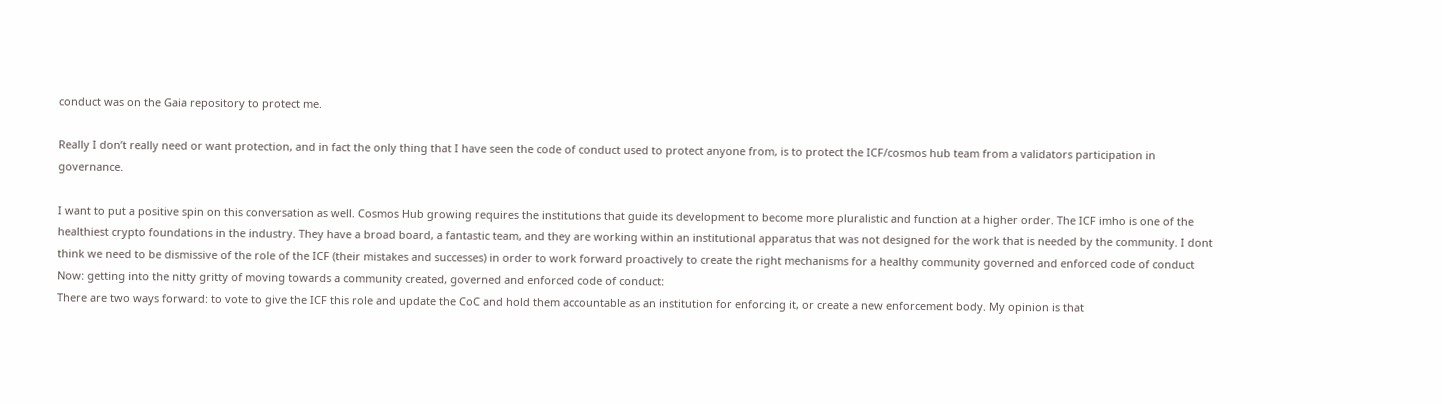conduct was on the Gaia repository to protect me.

Really I don’t really need or want protection, and in fact the only thing that I have seen the code of conduct used to protect anyone from, is to protect the ICF/cosmos hub team from a validators participation in governance.

I want to put a positive spin on this conversation as well. Cosmos Hub growing requires the institutions that guide its development to become more pluralistic and function at a higher order. The ICF imho is one of the healthiest crypto foundations in the industry. They have a broad board, a fantastic team, and they are working within an institutional apparatus that was not designed for the work that is needed by the community. I dont think we need to be dismissive of the role of the ICF (their mistakes and successes) in order to work forward proactively to create the right mechanisms for a healthy community governed and enforced code of conduct
Now: getting into the nitty gritty of moving towards a community created, governed and enforced code of conduct:
There are two ways forward: to vote to give the ICF this role and update the CoC and hold them accountable as an institution for enforcing it, or create a new enforcement body. My opinion is that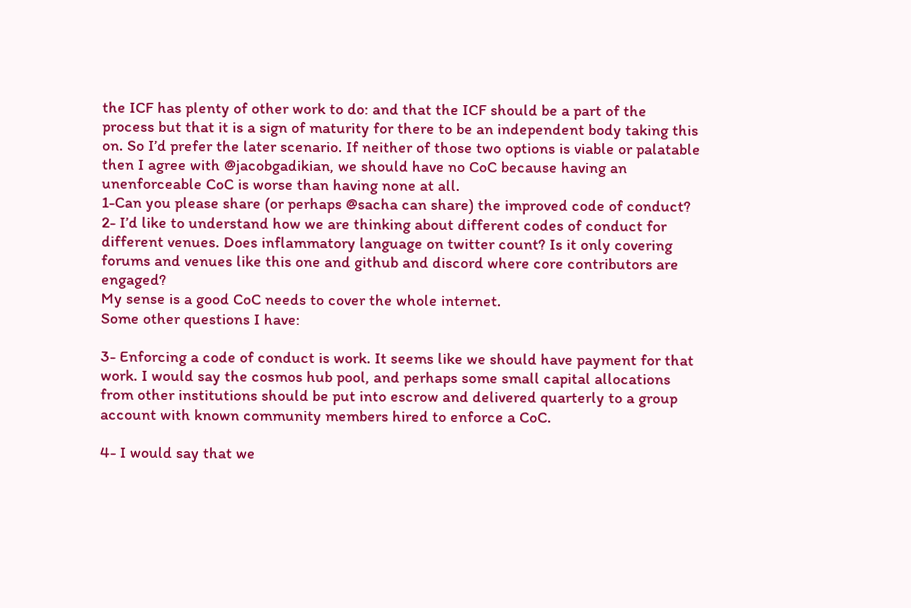the ICF has plenty of other work to do: and that the ICF should be a part of the process but that it is a sign of maturity for there to be an independent body taking this on. So I’d prefer the later scenario. If neither of those two options is viable or palatable then I agree with @jacobgadikian, we should have no CoC because having an unenforceable CoC is worse than having none at all.
1-Can you please share (or perhaps @sacha can share) the improved code of conduct?
2- I’d like to understand how we are thinking about different codes of conduct for different venues. Does inflammatory language on twitter count? Is it only covering forums and venues like this one and github and discord where core contributors are engaged?
My sense is a good CoC needs to cover the whole internet.
Some other questions I have:

3- Enforcing a code of conduct is work. It seems like we should have payment for that work. I would say the cosmos hub pool, and perhaps some small capital allocations from other institutions should be put into escrow and delivered quarterly to a group account with known community members hired to enforce a CoC.

4- I would say that we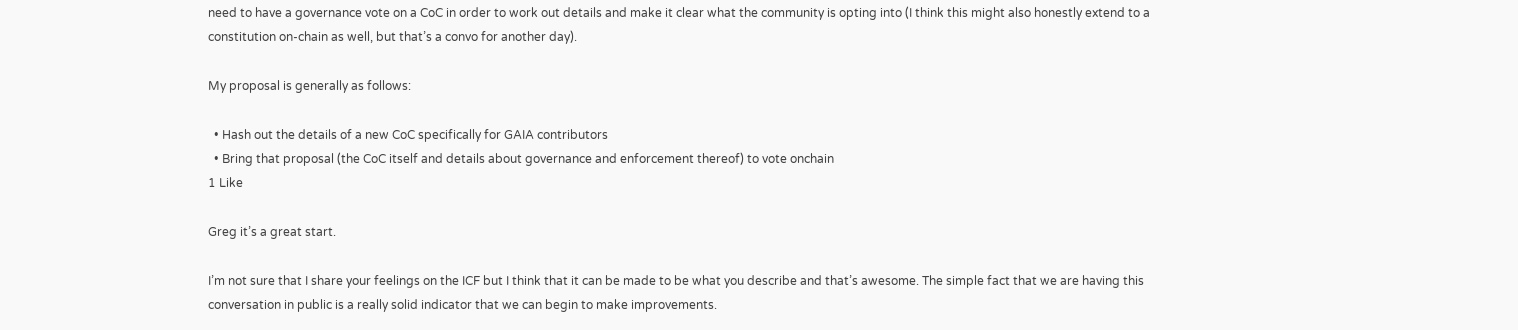need to have a governance vote on a CoC in order to work out details and make it clear what the community is opting into (I think this might also honestly extend to a constitution on-chain as well, but that’s a convo for another day).

My proposal is generally as follows:

  • Hash out the details of a new CoC specifically for GAIA contributors
  • Bring that proposal (the CoC itself and details about governance and enforcement thereof) to vote onchain
1 Like

Greg it’s a great start.

I’m not sure that I share your feelings on the ICF but I think that it can be made to be what you describe and that’s awesome. The simple fact that we are having this conversation in public is a really solid indicator that we can begin to make improvements.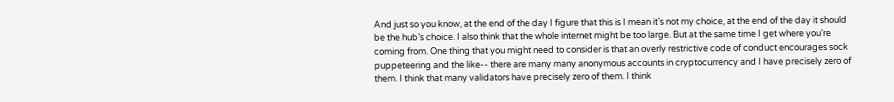And just so you know, at the end of the day I figure that this is I mean it’s not my choice, at the end of the day it should be the hub’s choice. I also think that the whole internet might be too large. But at the same time I get where you’re coming from. One thing that you might need to consider is that an overly restrictive code of conduct encourages sock puppeteering and the like-- there are many many anonymous accounts in cryptocurrency and I have precisely zero of them. I think that many validators have precisely zero of them. I think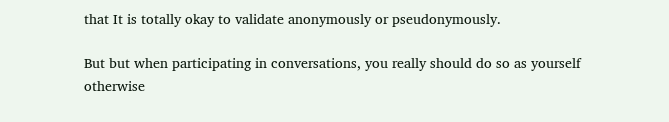that It is totally okay to validate anonymously or pseudonymously.

But but when participating in conversations, you really should do so as yourself otherwise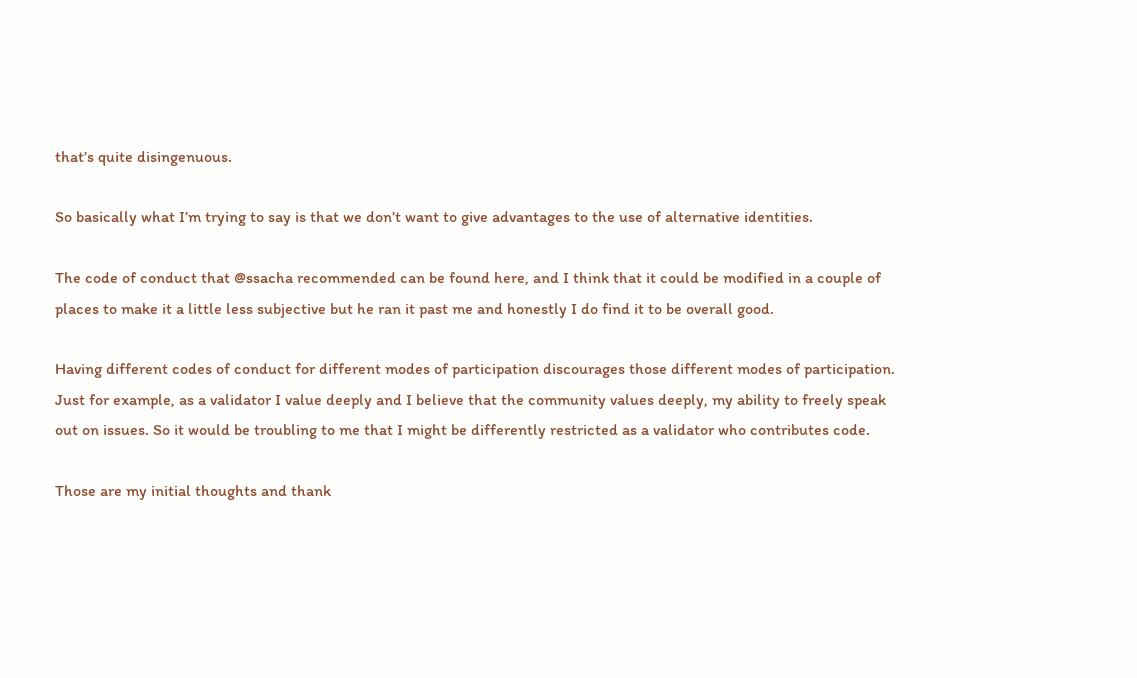that’s quite disingenuous.

So basically what I’m trying to say is that we don’t want to give advantages to the use of alternative identities.

The code of conduct that @ssacha recommended can be found here, and I think that it could be modified in a couple of places to make it a little less subjective but he ran it past me and honestly I do find it to be overall good.

Having different codes of conduct for different modes of participation discourages those different modes of participation. Just for example, as a validator I value deeply and I believe that the community values deeply, my ability to freely speak out on issues. So it would be troubling to me that I might be differently restricted as a validator who contributes code.

Those are my initial thoughts and thank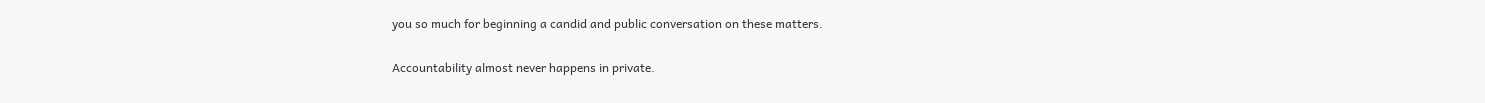you so much for beginning a candid and public conversation on these matters.

Accountability almost never happens in private.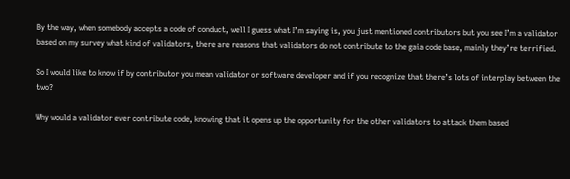By the way, when somebody accepts a code of conduct, well I guess what I’m saying is, you just mentioned contributors but you see I’m a validator based on my survey what kind of validators, there are reasons that validators do not contribute to the gaia code base, mainly they’re terrified.

So I would like to know if by contributor you mean validator or software developer and if you recognize that there’s lots of interplay between the two?

Why would a validator ever contribute code, knowing that it opens up the opportunity for the other validators to attack them based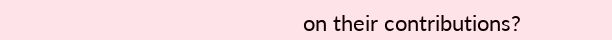on their contributions?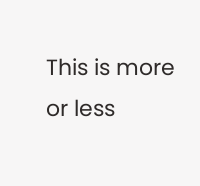This is more or less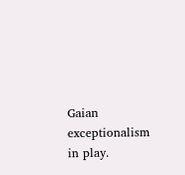Gaian exceptionalism in play.